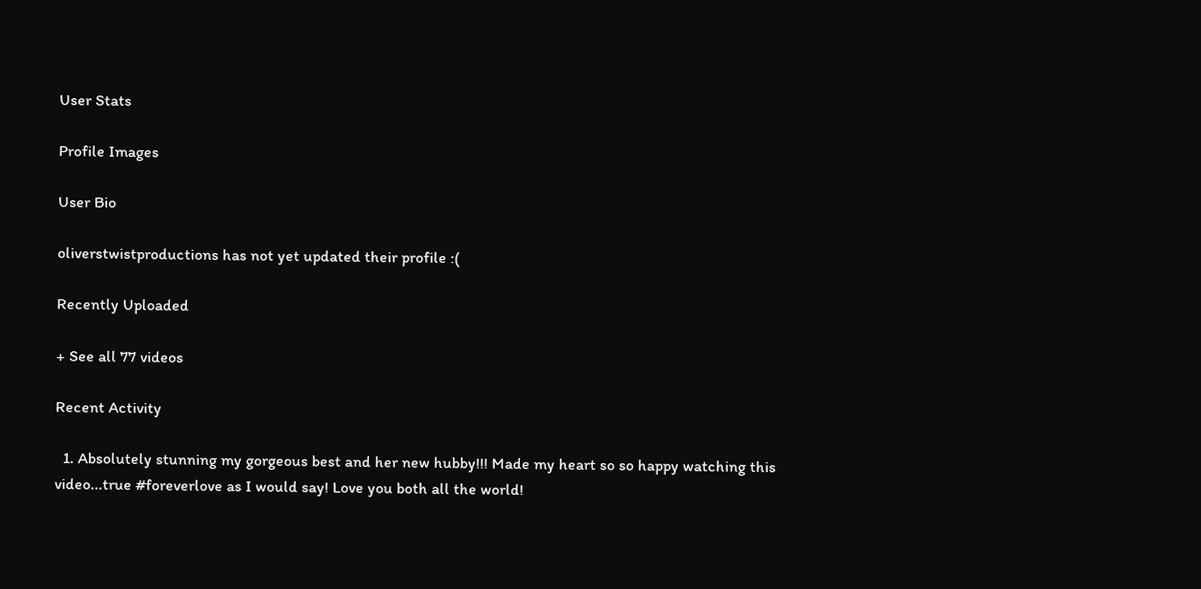User Stats

Profile Images

User Bio

oliverstwistproductions has not yet updated their profile :(

Recently Uploaded

+ See all 77 videos

Recent Activity

  1. Absolutely stunning my gorgeous best and her new hubby!!! Made my heart so so happy watching this video...true #foreverlove as I would say! Love you both all the world!